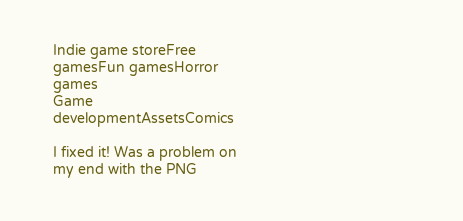Indie game storeFree gamesFun gamesHorror games
Game developmentAssetsComics

I fixed it! Was a problem on my end with the PNG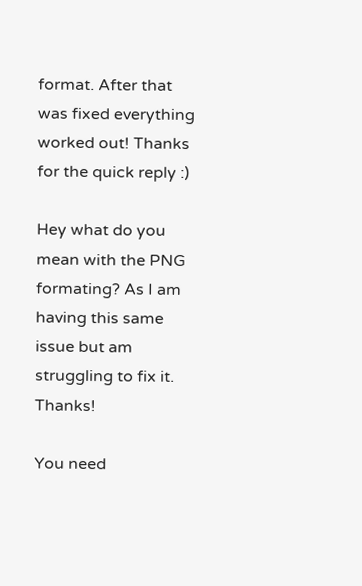format. After that was fixed everything worked out! Thanks for the quick reply :)

Hey what do you mean with the PNG formating? As I am having this same issue but am struggling to fix it. Thanks!

You need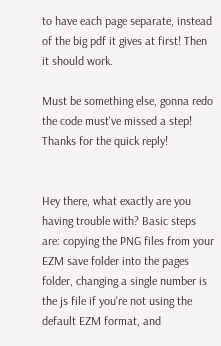to have each page separate, instead of the big pdf it gives at first! Then it should work.

Must be something else, gonna redo the code must've missed a step!
Thanks for the quick reply!


Hey there, what exactly are you having trouble with? Basic steps are: copying the PNG files from your EZM save folder into the pages folder, changing a single number is the js file if you're not using the default EZM format, and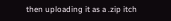then uploading it as a .zip itch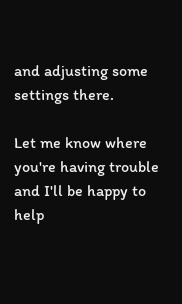and adjusting some settings there.

Let me know where you're having trouble and I'll be happy to help